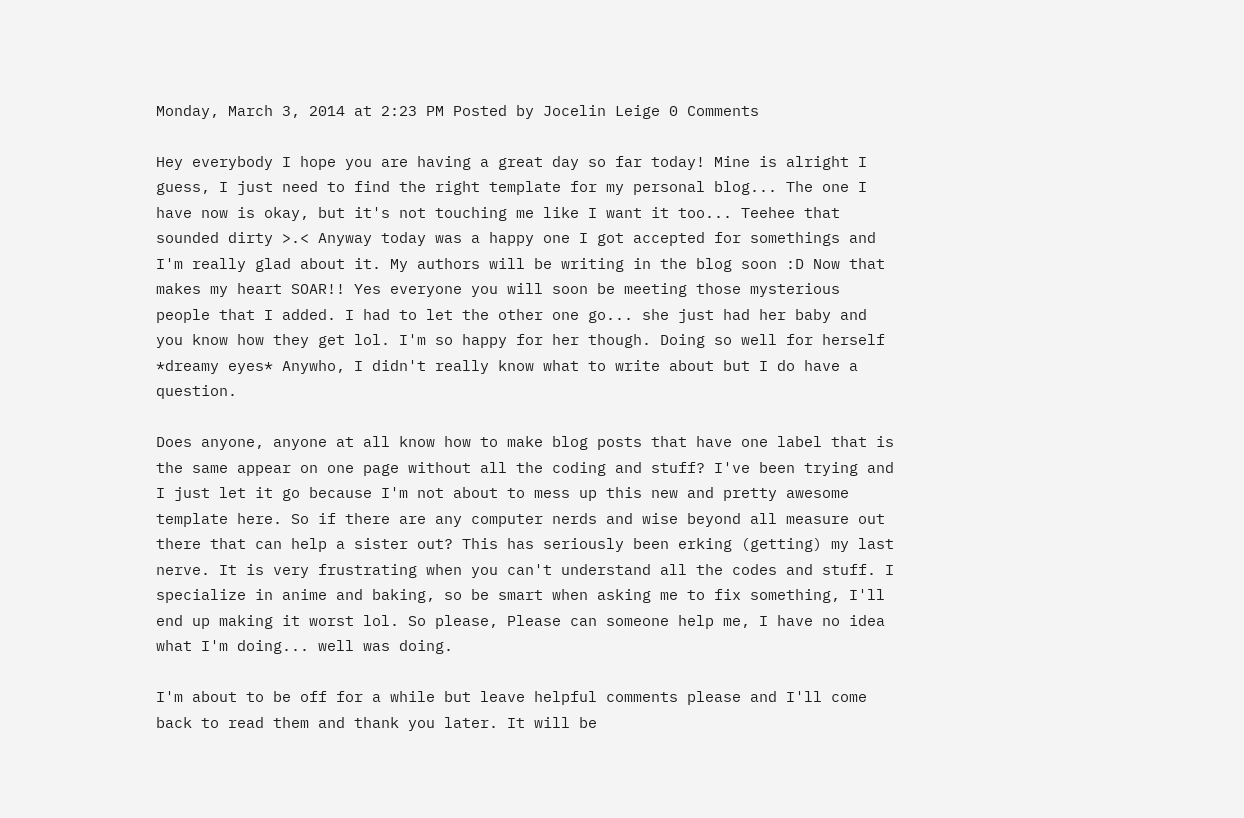Monday, March 3, 2014 at 2:23 PM Posted by Jocelin Leige 0 Comments

Hey everybody I hope you are having a great day so far today! Mine is alright I guess, I just need to find the right template for my personal blog... The one I have now is okay, but it's not touching me like I want it too... Teehee that sounded dirty >.< Anyway today was a happy one I got accepted for somethings and I'm really glad about it. My authors will be writing in the blog soon :D Now that makes my heart SOAR!! Yes everyone you will soon be meeting those mysterious people that I added. I had to let the other one go... she just had her baby and you know how they get lol. I'm so happy for her though. Doing so well for herself  *dreamy eyes* Anywho, I didn't really know what to write about but I do have a question.

Does anyone, anyone at all know how to make blog posts that have one label that is the same appear on one page without all the coding and stuff? I've been trying and I just let it go because I'm not about to mess up this new and pretty awesome template here. So if there are any computer nerds and wise beyond all measure out there that can help a sister out? This has seriously been erking (getting) my last nerve. It is very frustrating when you can't understand all the codes and stuff. I specialize in anime and baking, so be smart when asking me to fix something, I'll end up making it worst lol. So please, Please can someone help me, I have no idea what I'm doing... well was doing.

I'm about to be off for a while but leave helpful comments please and I'll come back to read them and thank you later. It will be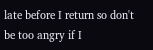late before I return so don't be too angry if I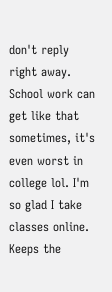don't reply right away. School work can get like that sometimes, it's even worst in college lol. I'm so glad I take classes online. Keeps the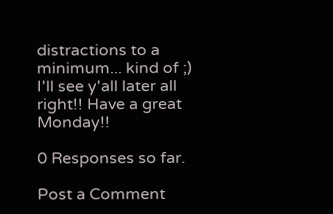distractions to a minimum... kind of ;) I'll see y'all later all right!! Have a great Monday!!

0 Responses so far.

Post a Comment